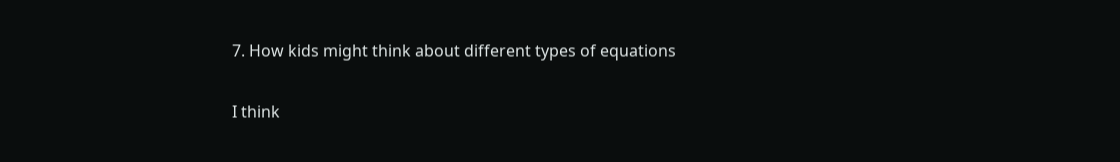7. How kids might think about different types of equations

I think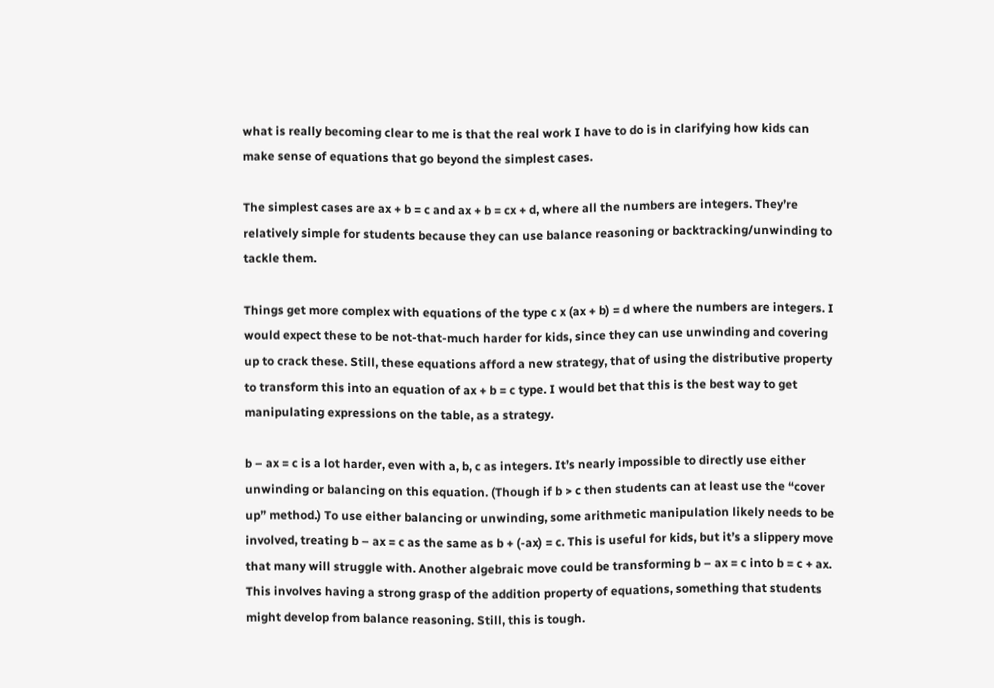what is really becoming clear to me is that the real work I have to do is in clarifying how kids can make sense of equations that go beyond the simplest cases.

The simplest cases are ax + b = c and ax + b = cx + d, where all the numbers are integers. They’re relatively simple for students because they can use balance reasoning or backtracking/unwinding to tackle them.

Things get more complex with equations of the type c x (ax + b) = d where the numbers are integers. I would expect these to be not-that-much harder for kids, since they can use unwinding and covering up to crack these. Still, these equations afford a new strategy, that of using the distributive property to transform this into an equation of ax + b = c type. I would bet that this is the best way to get manipulating expressions on the table, as a strategy.

b – ax = c is a lot harder, even with a, b, c as integers. It’s nearly impossible to directly use either unwinding or balancing on this equation. (Though if b > c then students can at least use the “cover up” method.) To use either balancing or unwinding, some arithmetic manipulation likely needs to be involved, treating b – ax = c as the same as b + (-ax) = c. This is useful for kids, but it’s a slippery move that many will struggle with. Another algebraic move could be transforming b – ax = c into b = c + ax. This involves having a strong grasp of the addition property of equations, something that students might develop from balance reasoning. Still, this is tough.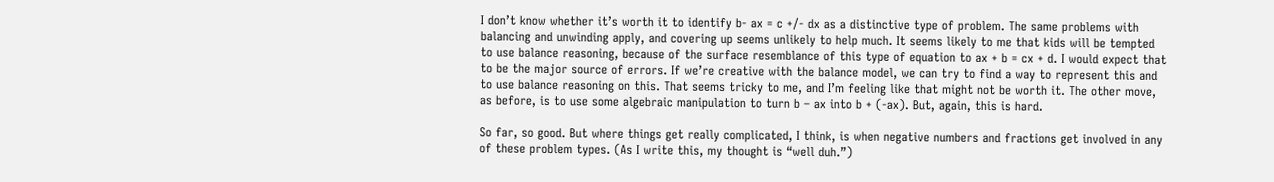I don’t know whether it’s worth it to identify b- ax = c +/- dx as a distinctive type of problem. The same problems with balancing and unwinding apply, and covering up seems unlikely to help much. It seems likely to me that kids will be tempted to use balance reasoning, because of the surface resemblance of this type of equation to ax + b = cx + d. I would expect that to be the major source of errors. If we’re creative with the balance model, we can try to find a way to represent this and to use balance reasoning on this. That seems tricky to me, and I’m feeling like that might not be worth it. The other move, as before, is to use some algebraic manipulation to turn b – ax into b + (-ax). But, again, this is hard.

So far, so good. But where things get really complicated, I think, is when negative numbers and fractions get involved in any of these problem types. (As I write this, my thought is “well duh.”)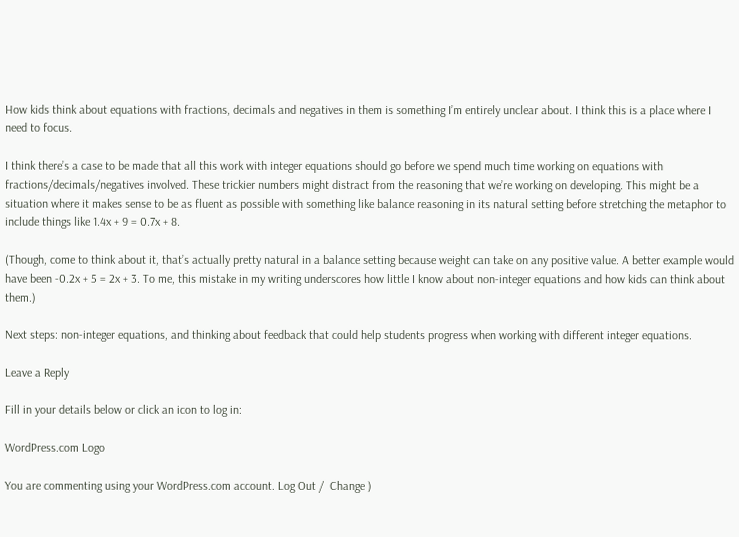How kids think about equations with fractions, decimals and negatives in them is something I’m entirely unclear about. I think this is a place where I need to focus.

I think there’s a case to be made that all this work with integer equations should go before we spend much time working on equations with fractions/decimals/negatives involved. These trickier numbers might distract from the reasoning that we’re working on developing. This might be a situation where it makes sense to be as fluent as possible with something like balance reasoning in its natural setting before stretching the metaphor to include things like 1.4x + 9 = 0.7x + 8.

(Though, come to think about it, that’s actually pretty natural in a balance setting because weight can take on any positive value. A better example would have been -0.2x + 5 = 2x + 3. To me, this mistake in my writing underscores how little I know about non-integer equations and how kids can think about them.)

Next steps: non-integer equations, and thinking about feedback that could help students progress when working with different integer equations.

Leave a Reply

Fill in your details below or click an icon to log in:

WordPress.com Logo

You are commenting using your WordPress.com account. Log Out /  Change )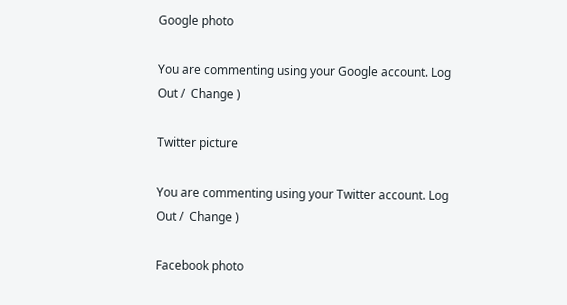Google photo

You are commenting using your Google account. Log Out /  Change )

Twitter picture

You are commenting using your Twitter account. Log Out /  Change )

Facebook photo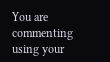You are commenting using your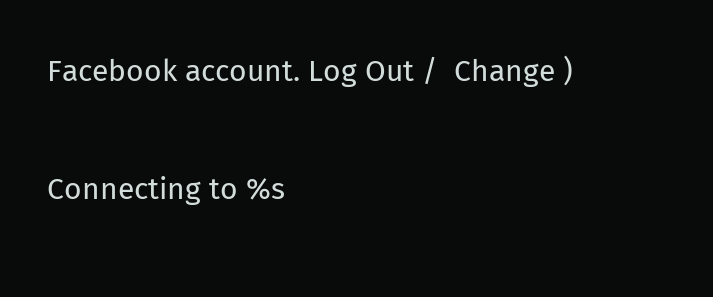Facebook account. Log Out /  Change )

Connecting to %s